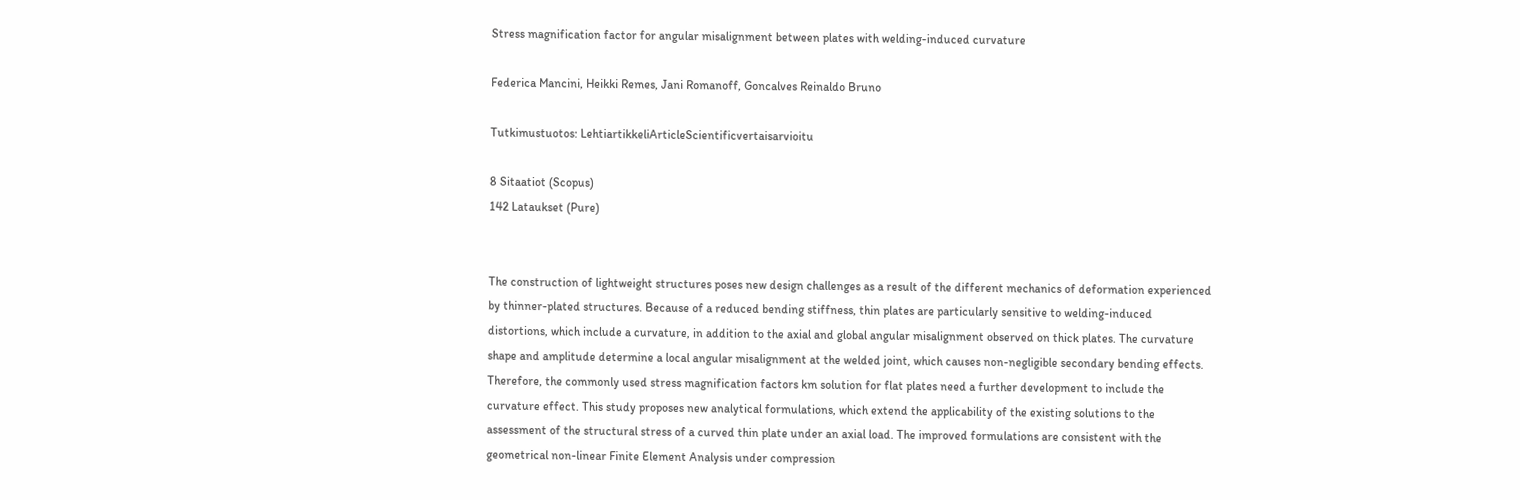Stress magnification factor for angular misalignment between plates with welding-induced curvature

Federica Mancini, Heikki Remes, Jani Romanoff, Goncalves Reinaldo Bruno

Tutkimustuotos: LehtiartikkeliArticleScientificvertaisarvioitu

8 Sitaatiot (Scopus)
142 Lataukset (Pure)


The construction of lightweight structures poses new design challenges as a result of the different mechanics of deformation experienced by thinner-plated structures. Because of a reduced bending stiffness, thin plates are particularly sensitive to welding-induced distortions, which include a curvature, in addition to the axial and global angular misalignment observed on thick plates. The curvature shape and amplitude determine a local angular misalignment at the welded joint, which causes non-negligible secondary bending effects.
Therefore, the commonly used stress magnification factors km solution for flat plates need a further development to include the curvature effect. This study proposes new analytical formulations, which extend the applicability of the existing solutions to the assessment of the structural stress of a curved thin plate under an axial load. The improved formulations are consistent with the geometrical non-linear Finite Element Analysis under compression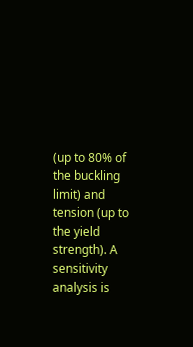(up to 80% of the buckling limit) and tension (up to the yield strength). A sensitivity analysis is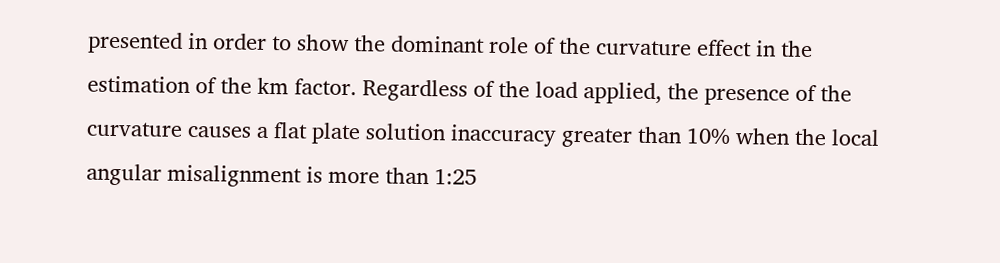presented in order to show the dominant role of the curvature effect in the estimation of the km factor. Regardless of the load applied, the presence of the curvature causes a flat plate solution inaccuracy greater than 10% when the local angular misalignment is more than 1:25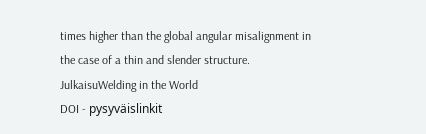times higher than the global angular misalignment in the case of a thin and slender structure.
JulkaisuWelding in the World
DOI - pysyväislinkit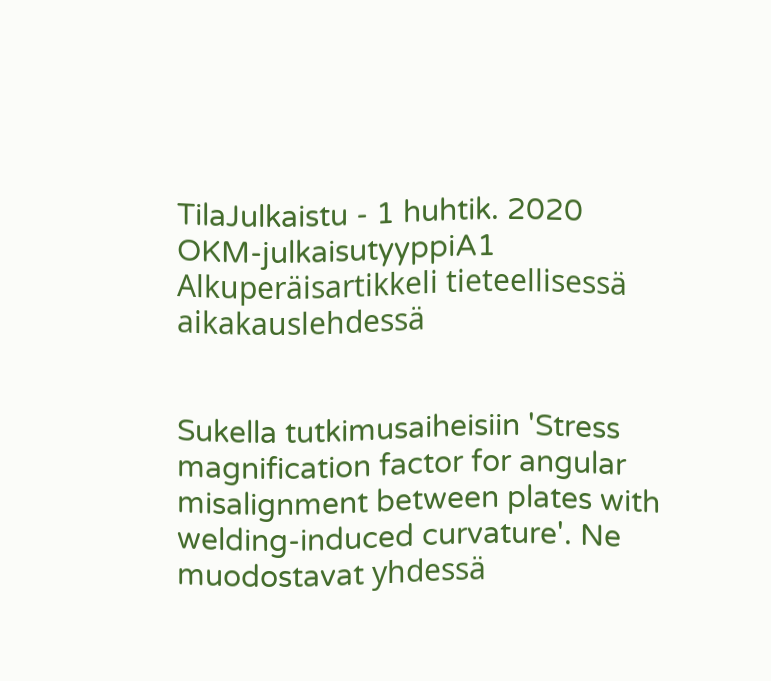TilaJulkaistu - 1 huhtik. 2020
OKM-julkaisutyyppiA1 Alkuperäisartikkeli tieteellisessä aikakauslehdessä


Sukella tutkimusaiheisiin 'Stress magnification factor for angular misalignment between plates with welding-induced curvature'. Ne muodostavat yhdessä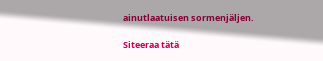ainutlaatuisen sormenjäljen.

Siteeraa tätä